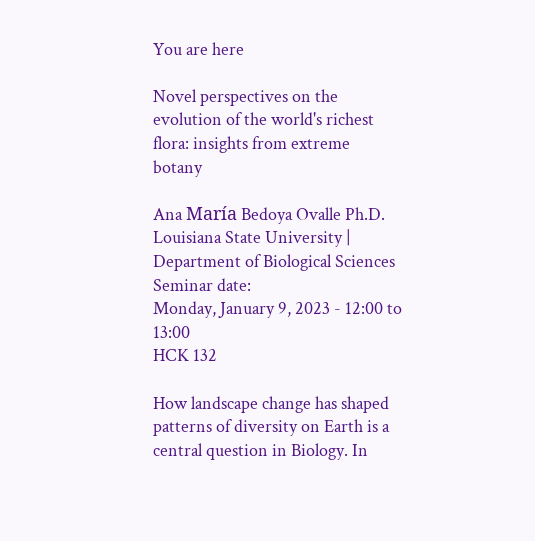You are here

Novel perspectives on the evolution of the world's richest flora: insights from extreme botany

Ana María Bedoya Ovalle Ph.D.
Louisiana State University | Department of Biological Sciences
Seminar date:
Monday, January 9, 2023 - 12:00 to 13:00
HCK 132

How landscape change has shaped patterns of diversity on Earth is a central question in Biology. In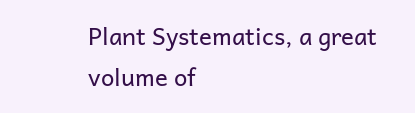Plant Systematics, a great volume of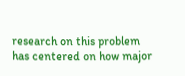research on this problem has centered on how major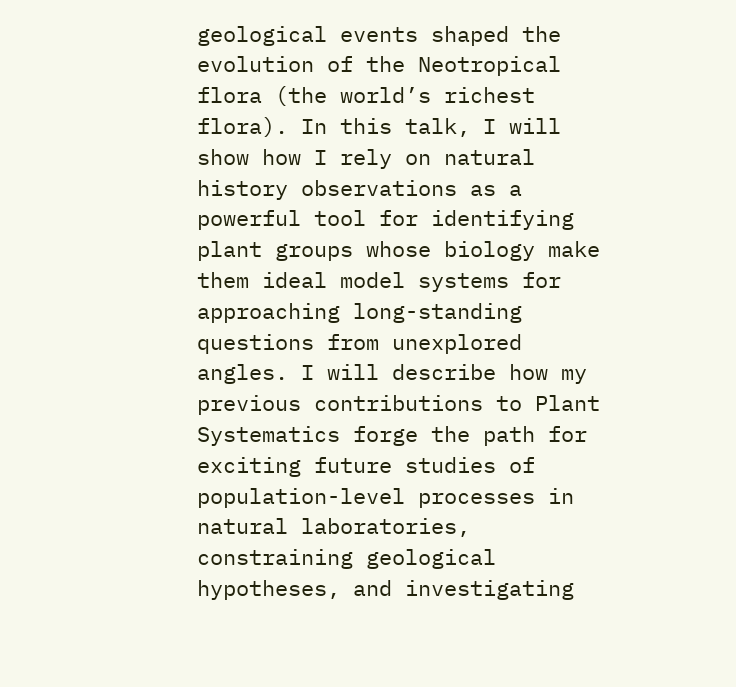geological events shaped the evolution of the Neotropical flora (the world’s richest flora). In this talk, I will show how I rely on natural history observations as a powerful tool for identifying plant groups whose biology make them ideal model systems for approaching long-standing questions from unexplored angles. I will describe how my previous contributions to Plant Systematics forge the path for exciting future studies of population-level processes in natural laboratories, constraining geological hypotheses, and investigating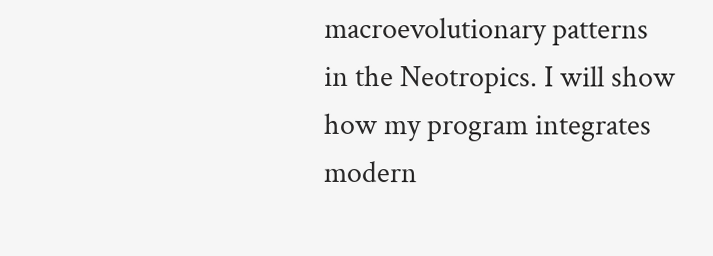macroevolutionary patterns in the Neotropics. I will show how my program integrates modern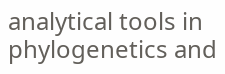analytical tools in phylogenetics and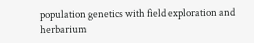population genetics with field exploration and herbarium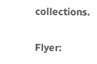collections.

Flyer: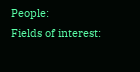People:
Fields of interest: